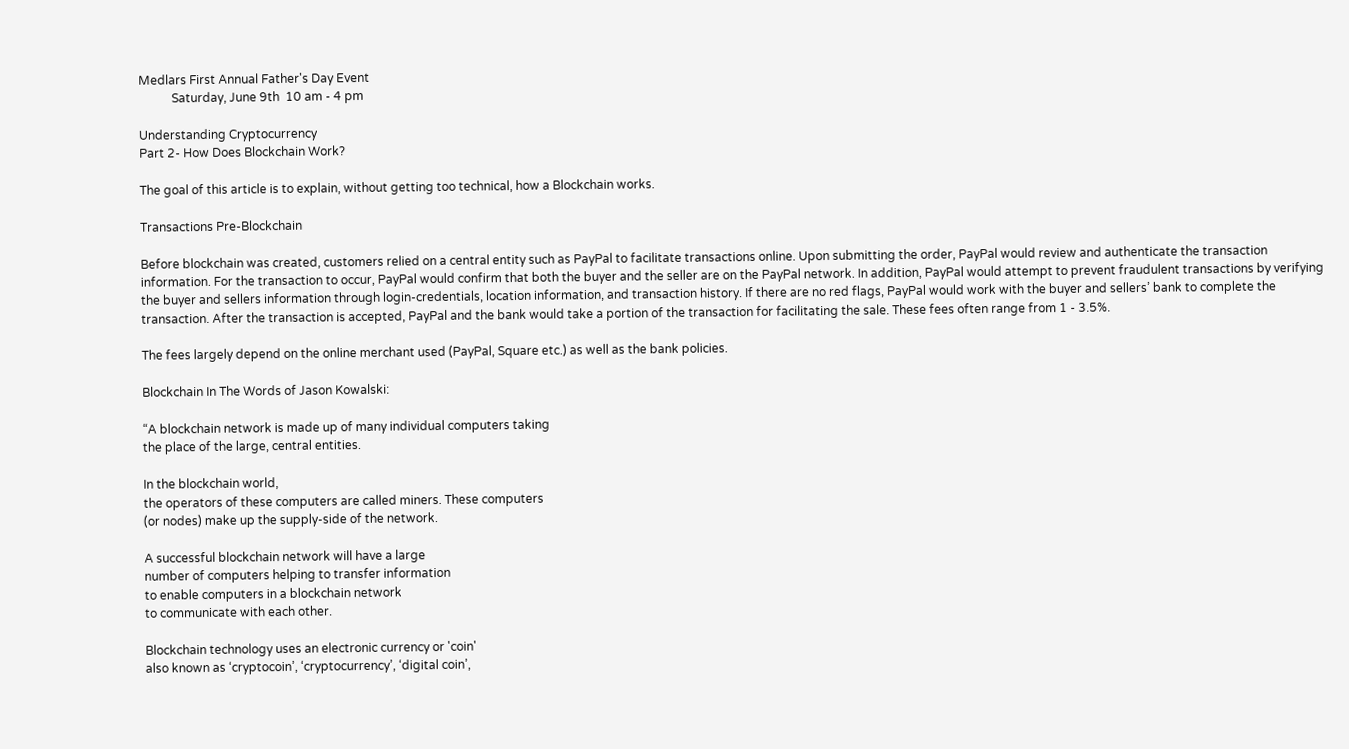Medlars First Annual Father's Day Event
           Saturday, June 9th  10 am - 4 pm

Understanding Cryptocurrency
Part 2- How Does Blockchain Work?

The goal of this article is to explain, without getting too technical, how a Blockchain works.

Transactions Pre-Blockchain

Before blockchain was created, customers relied on a central entity such as PayPal to facilitate transactions online. Upon submitting the order, PayPal would review and authenticate the transaction information. For the transaction to occur, PayPal would confirm that both the buyer and the seller are on the PayPal network. In addition, PayPal would attempt to prevent fraudulent transactions by verifying the buyer and sellers information through login-credentials, location information, and transaction history. If there are no red flags, PayPal would work with the buyer and sellers’ bank to complete the transaction. After the transaction is accepted, PayPal and the bank would take a portion of the transaction for facilitating the sale. These fees often range from 1 - 3.5%.

The fees largely depend on the online merchant used (PayPal, Square etc.) as well as the bank policies.

Blockchain In The Words of Jason Kowalski:

“A blockchain network is made up of many individual computers taking
the place of the large, central entities.

In the blockchain world,
the operators of these computers are called miners. These computers
(or nodes) make up the supply-side of the network.

A successful blockchain network will have a large
number of computers helping to transfer information
to enable computers in a blockchain network
to communicate with each other.

Blockchain technology uses an electronic currency or 'coin'
also known as ‘cryptocoin’, ‘cryptocurrency’, ‘digital coin’,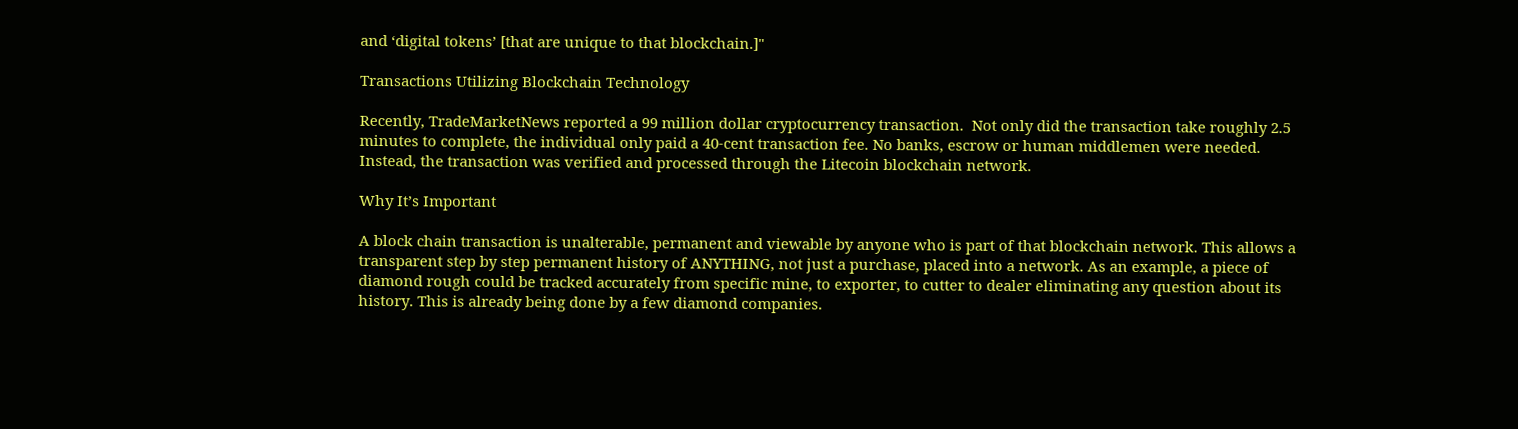and ‘digital tokens’ [that are unique to that blockchain.]"

Transactions Utilizing Blockchain Technology

Recently, TradeMarketNews reported a 99 million dollar cryptocurrency transaction.  Not only did the transaction take roughly 2.5 minutes to complete, the individual only paid a 40-cent transaction fee. No banks, escrow or human middlemen were needed. Instead, the transaction was verified and processed through the Litecoin blockchain network.

Why It’s Important

A block chain transaction is unalterable, permanent and viewable by anyone who is part of that blockchain network. This allows a transparent step by step permanent history of ANYTHING, not just a purchase, placed into a network. As an example, a piece of diamond rough could be tracked accurately from specific mine, to exporter, to cutter to dealer eliminating any question about its history. This is already being done by a few diamond companies.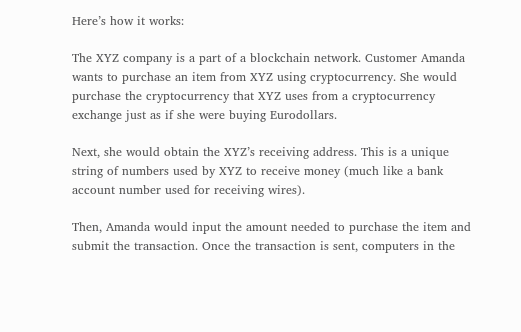Here’s how it works:

The XYZ company is a part of a blockchain network. Customer Amanda wants to purchase an item from XYZ using cryptocurrency. She would purchase the cryptocurrency that XYZ uses from a cryptocurrency exchange just as if she were buying Eurodollars.

Next, she would obtain the XYZ’s receiving address. This is a unique string of numbers used by XYZ to receive money (much like a bank account number used for receiving wires).

Then, Amanda would input the amount needed to purchase the item and submit the transaction. Once the transaction is sent, computers in the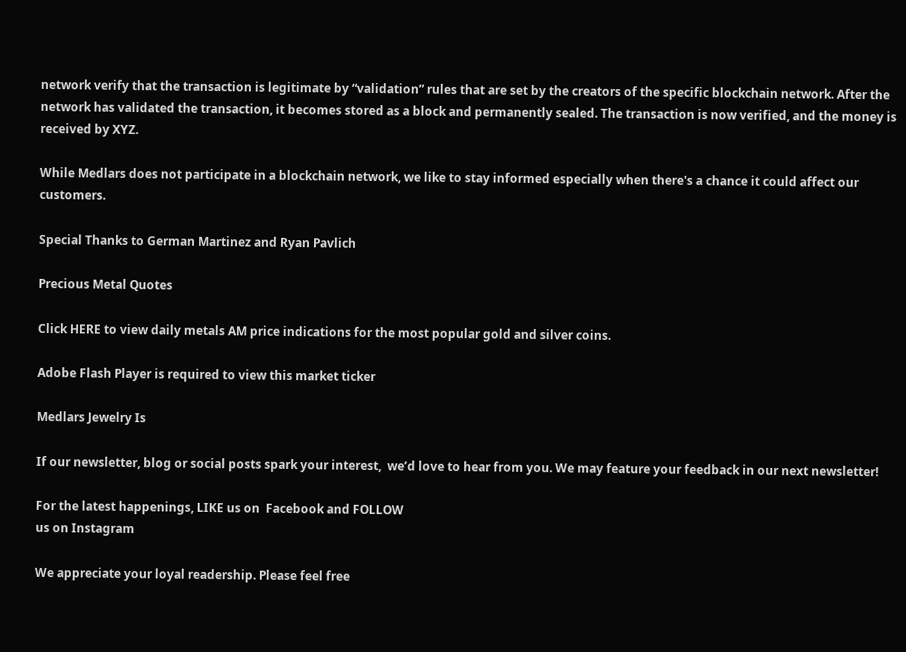network verify that the transaction is legitimate by “validation” rules that are set by the creators of the specific blockchain network. After the network has validated the transaction, it becomes stored as a block and permanently sealed. The transaction is now verified, and the money is received by XYZ.

While Medlars does not participate in a blockchain network, we like to stay informed especially when there's a chance it could affect our customers.

Special Thanks to German Martinez and Ryan Pavlich

Precious Metal Quotes

Click HERE to view daily metals AM price indications for the most popular gold and silver coins.

Adobe Flash Player is required to view this market ticker

Medlars Jewelry Is

If our newsletter, blog or social posts spark your interest,  we’d love to hear from you. We may feature your feedback in our next newsletter!

For the latest happenings, LIKE us on  Facebook and FOLLOW
us on Instagram

We appreciate your loyal readership. Please feel free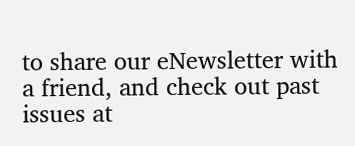to share our eNewsletter with a friend, and check out past issues at